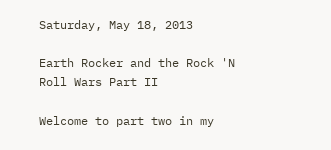Saturday, May 18, 2013

Earth Rocker and the Rock 'N Roll Wars Part II

Welcome to part two in my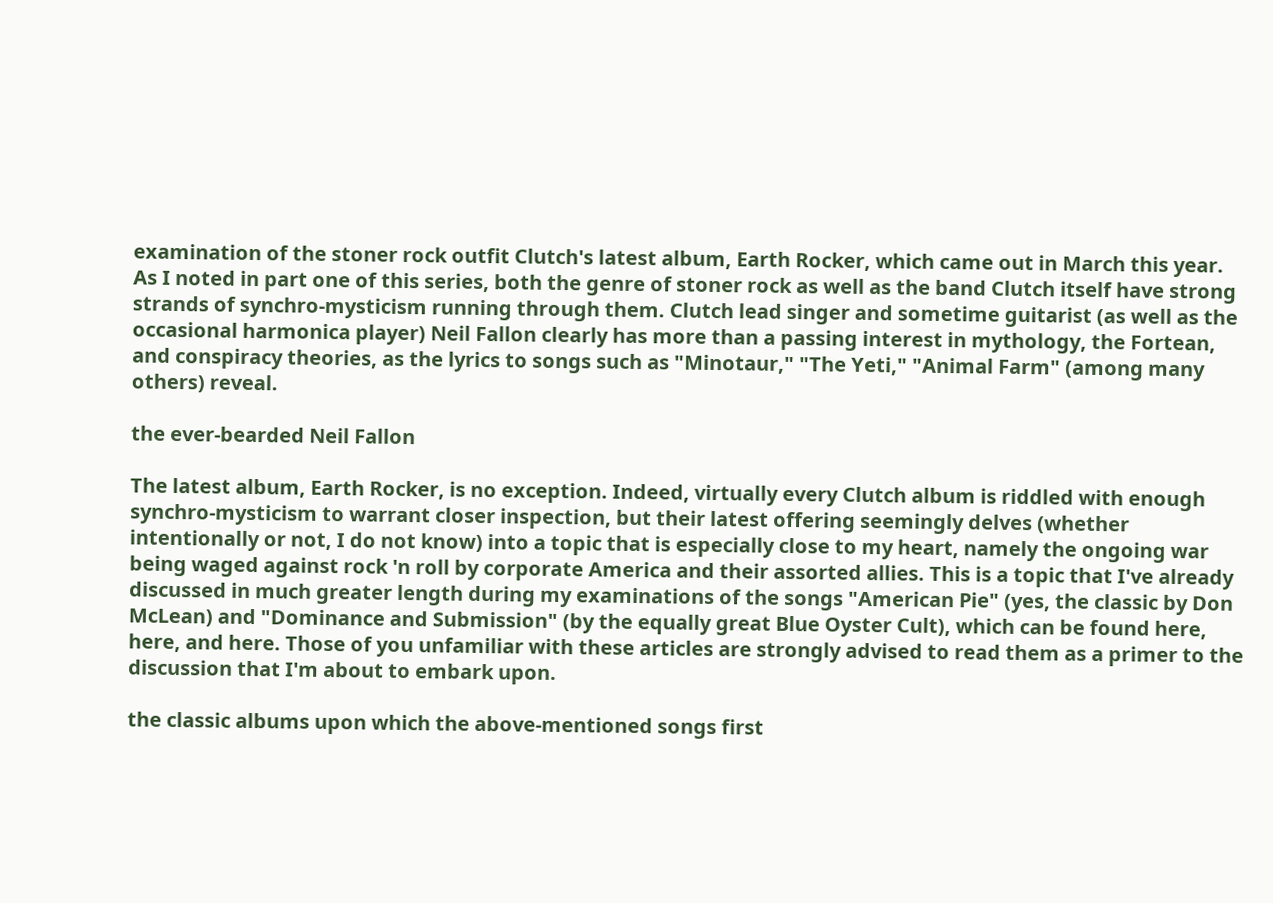examination of the stoner rock outfit Clutch's latest album, Earth Rocker, which came out in March this year. As I noted in part one of this series, both the genre of stoner rock as well as the band Clutch itself have strong strands of synchro-mysticism running through them. Clutch lead singer and sometime guitarist (as well as the occasional harmonica player) Neil Fallon clearly has more than a passing interest in mythology, the Fortean, and conspiracy theories, as the lyrics to songs such as "Minotaur," "The Yeti," "Animal Farm" (among many others) reveal.

the ever-bearded Neil Fallon

The latest album, Earth Rocker, is no exception. Indeed, virtually every Clutch album is riddled with enough synchro-mysticism to warrant closer inspection, but their latest offering seemingly delves (whether intentionally or not, I do not know) into a topic that is especially close to my heart, namely the ongoing war being waged against rock 'n roll by corporate America and their assorted allies. This is a topic that I've already discussed in much greater length during my examinations of the songs "American Pie" (yes, the classic by Don McLean) and "Dominance and Submission" (by the equally great Blue Oyster Cult), which can be found here, here, and here. Those of you unfamiliar with these articles are strongly advised to read them as a primer to the discussion that I'm about to embark upon.

the classic albums upon which the above-mentioned songs first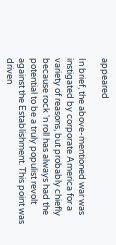appeared

In brief, the above-mentioned war was instigated by corporate America for a variety of reasons, but probably chiefly because rock 'n roll has always had the potential to be a truly populist revolt against the Establishment. This point was driven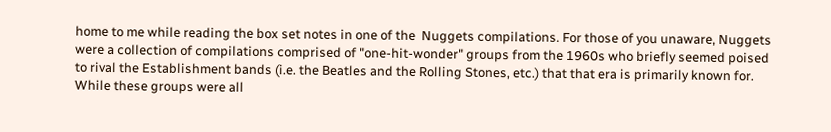home to me while reading the box set notes in one of the  Nuggets compilations. For those of you unaware, Nuggets were a collection of compilations comprised of "one-hit-wonder" groups from the 1960s who briefly seemed poised to rival the Establishment bands (i.e. the Beatles and the Rolling Stones, etc.) that that era is primarily known for. While these groups were all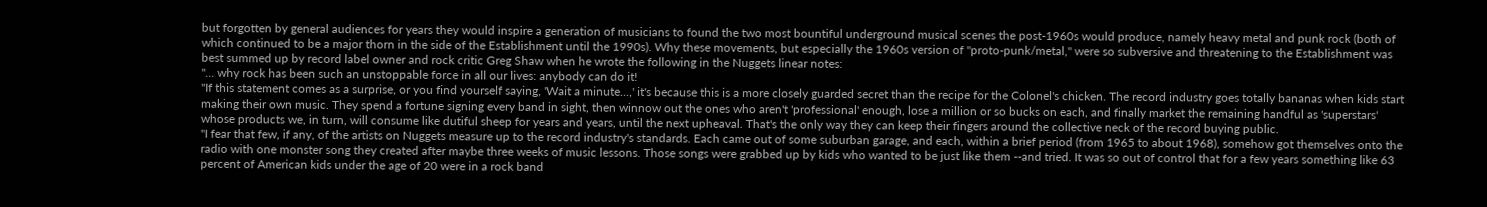but forgotten by general audiences for years they would inspire a generation of musicians to found the two most bountiful underground musical scenes the post-1960s would produce, namely heavy metal and punk rock (both of which continued to be a major thorn in the side of the Establishment until the 1990s). Why these movements, but especially the 1960s version of "proto-punk/metal," were so subversive and threatening to the Establishment was best summed up by record label owner and rock critic Greg Shaw when he wrote the following in the Nuggets linear notes:
"... why rock has been such an unstoppable force in all our lives: anybody can do it!
"If this statement comes as a surprise, or you find yourself saying, 'Wait a minute...,' it's because this is a more closely guarded secret than the recipe for the Colonel's chicken. The record industry goes totally bananas when kids start making their own music. They spend a fortune signing every band in sight, then winnow out the ones who aren't 'professional' enough, lose a million or so bucks on each, and finally market the remaining handful as 'superstars' whose products we, in turn, will consume like dutiful sheep for years and years, until the next upheaval. That's the only way they can keep their fingers around the collective neck of the record buying public.
"I fear that few, if any, of the artists on Nuggets measure up to the record industry's standards. Each came out of some suburban garage, and each, within a brief period (from 1965 to about 1968), somehow got themselves onto the radio with one monster song they created after maybe three weeks of music lessons. Those songs were grabbed up by kids who wanted to be just like them --and tried. It was so out of control that for a few years something like 63 percent of American kids under the age of 20 were in a rock band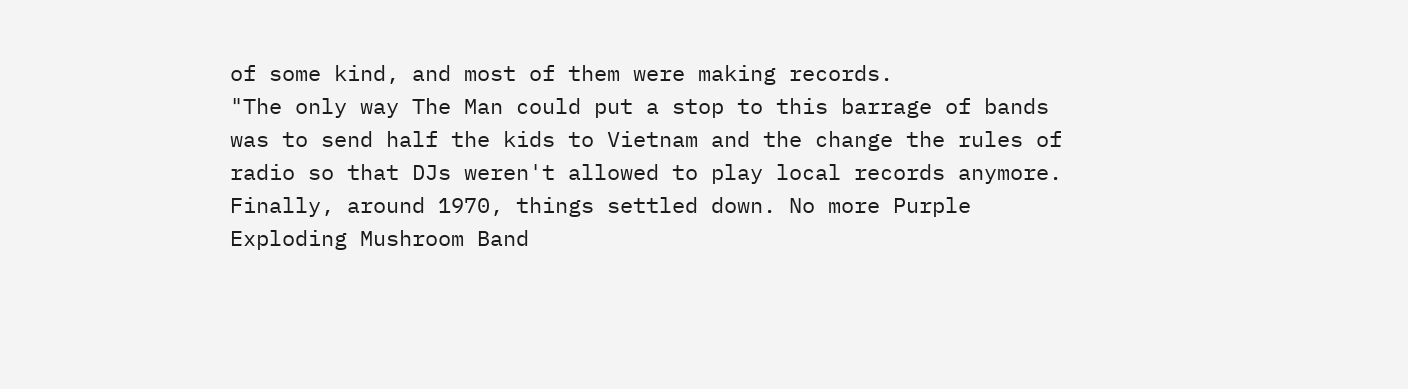of some kind, and most of them were making records.
"The only way The Man could put a stop to this barrage of bands was to send half the kids to Vietnam and the change the rules of radio so that DJs weren't allowed to play local records anymore. Finally, around 1970, things settled down. No more Purple Exploding Mushroom Band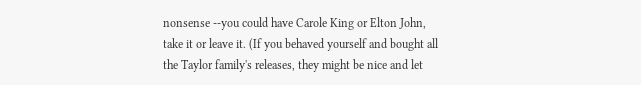nonsense --you could have Carole King or Elton John, take it or leave it. (If you behaved yourself and bought all the Taylor family's releases, they might be nice and let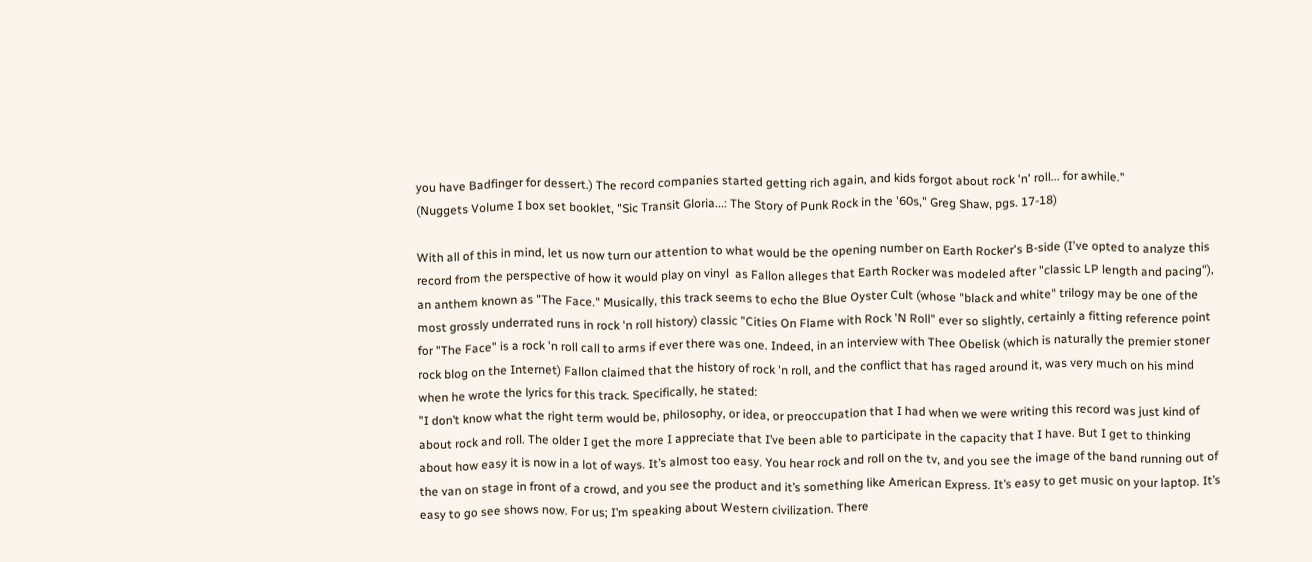you have Badfinger for dessert.) The record companies started getting rich again, and kids forgot about rock 'n' roll... for awhile."
(Nuggets Volume I box set booklet, "Sic Transit Gloria...: The Story of Punk Rock in the '60s," Greg Shaw, pgs. 17-18)

With all of this in mind, let us now turn our attention to what would be the opening number on Earth Rocker's B-side (I've opted to analyze this record from the perspective of how it would play on vinyl  as Fallon alleges that Earth Rocker was modeled after "classic LP length and pacing"), an anthem known as "The Face." Musically, this track seems to echo the Blue Oyster Cult (whose "black and white" trilogy may be one of the most grossly underrated runs in rock 'n roll history) classic "Cities On Flame with Rock 'N Roll" ever so slightly, certainly a fitting reference point for "The Face" is a rock 'n roll call to arms if ever there was one. Indeed, in an interview with Thee Obelisk (which is naturally the premier stoner rock blog on the Internet) Fallon claimed that the history of rock 'n roll, and the conflict that has raged around it, was very much on his mind when he wrote the lyrics for this track. Specifically, he stated:
"I don’t know what the right term would be, philosophy, or idea, or preoccupation that I had when we were writing this record was just kind of about rock and roll. The older I get the more I appreciate that I’ve been able to participate in the capacity that I have. But I get to thinking about how easy it is now in a lot of ways. It’s almost too easy. You hear rock and roll on the tv, and you see the image of the band running out of the van on stage in front of a crowd, and you see the product and it’s something like American Express. It’s easy to get music on your laptop. It’s easy to go see shows now. For us; I’m speaking about Western civilization. There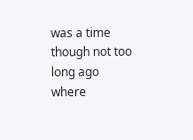was a time though not too long ago where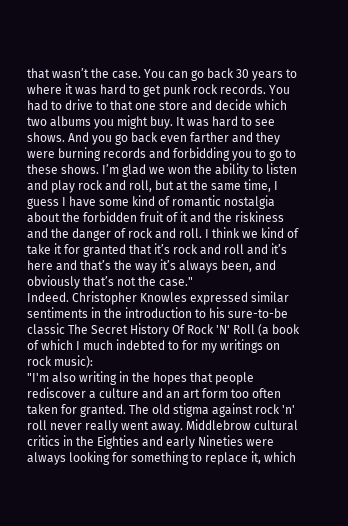that wasn’t the case. You can go back 30 years to where it was hard to get punk rock records. You had to drive to that one store and decide which two albums you might buy. It was hard to see shows. And you go back even farther and they were burning records and forbidding you to go to these shows. I’m glad we won the ability to listen and play rock and roll, but at the same time, I guess I have some kind of romantic nostalgia about the forbidden fruit of it and the riskiness and the danger of rock and roll. I think we kind of take it for granted that it’s rock and roll and it’s here and that’s the way it’s always been, and obviously that’s not the case."
Indeed. Christopher Knowles expressed similar sentiments in the introduction to his sure-to-be classic The Secret History Of Rock 'N' Roll (a book of which I much indebted to for my writings on rock music):
"I'm also writing in the hopes that people rediscover a culture and an art form too often taken for granted. The old stigma against rock 'n' roll never really went away. Middlebrow cultural critics in the Eighties and early Nineties were always looking for something to replace it, which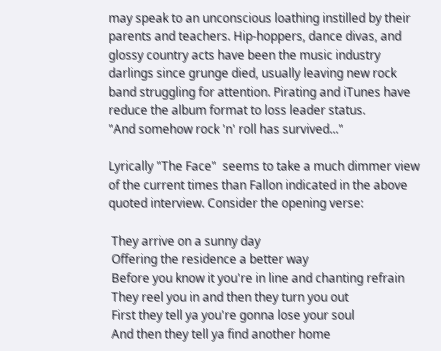may speak to an unconscious loathing instilled by their parents and teachers. Hip-hoppers, dance divas, and glossy country acts have been the music industry darlings since grunge died, usually leaving new rock band struggling for attention. Pirating and iTunes have reduce the album format to loss leader status.
"And somehow rock 'n' roll has survived..."

Lyrically "The Face"  seems to take a much dimmer view of the current times than Fallon indicated in the above quoted interview. Consider the opening verse:

 They arrive on a sunny day
 Offering the residence a better way
 Before you know it you're in line and chanting refrain
 They reel you in and then they turn you out
 First they tell ya you're gonna lose your soul
 And then they tell ya find another home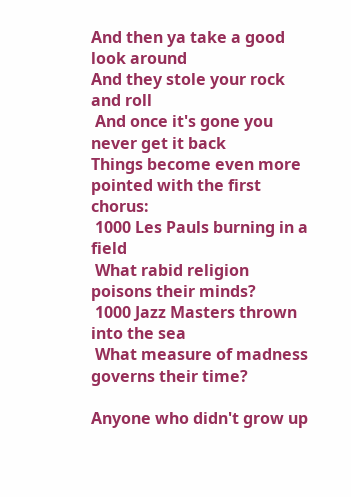And then ya take a good look around
And they stole your rock and roll
 And once it's gone you never get it back
Things become even more pointed with the first chorus:
 1000 Les Pauls burning in a field
 What rabid religion poisons their minds?
 1000 Jazz Masters thrown into the sea
 What measure of madness governs their time?

Anyone who didn't grow up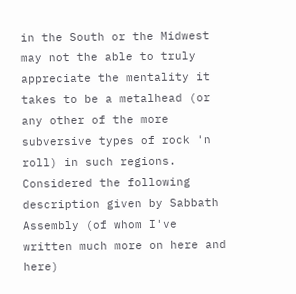in the South or the Midwest may not the able to truly appreciate the mentality it takes to be a metalhead (or any other of the more subversive types of rock 'n roll) in such regions. Considered the following description given by Sabbath Assembly (of whom I've written much more on here and here)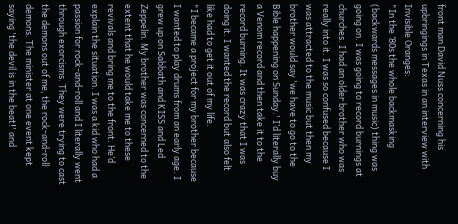front man David Nuss concerning his upbringings in Texas in an interview with Invisible Oranges:
"In the ’80s the whole backmasking (backwards messages in music) thing was going on. I was going to record burnings at churches. I had an older brother who was really into it. I was so confused because I was attracted to the music but then my brother would say 'we have to go to the Bible happening on Sunday.' I’d literally buy a Venom record and then take it to the record burning. It was crazy that I was doing it. I wanted the record but also felt like had to get it out of my life.
"I became a project for my brother because I wanted to play drums from an early age. I grew up on Sabbath and KISS and Led Zeppelin. My brother was concerned to the extent that he would take me to these revivals and bring me to the front. He’d explain the situation. I was a kid who had a passion for rock-and-roll and I literally went through exorcisms. They were trying to cast the demons out of me, the rock-and-roll demons. The minister at one event kept saying 'the devil is in the beat!' and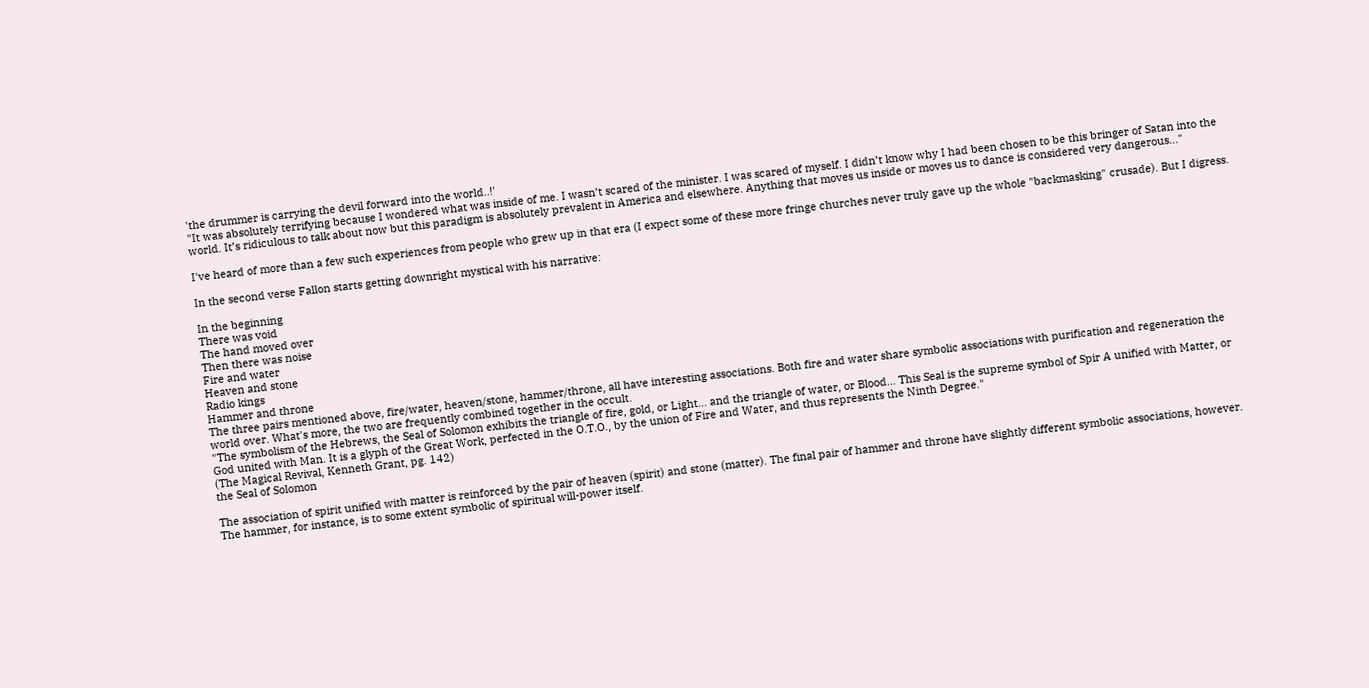'the drummer is carrying the devil forward into the world..!'
"It was absolutely terrifying because I wondered what was inside of me. I wasn’t scared of the minister. I was scared of myself. I didn’t know why I had been chosen to be this bringer of Satan into the world. It’s ridiculous to talk about now but this paradigm is absolutely prevalent in America and elsewhere. Anything that moves us inside or moves us to dance is considered very dangerous..."

I've heard of more than a few such experiences from people who grew up in that era (I expect some of these more fringe churches never truly gave up the whole "backmasking" crusade). But I digress.

In the second verse Fallon starts getting downright mystical with his narrative:

In the beginning
There was void
The hand moved over
Then there was noise
Fire and water
Heaven and stone
Radio kings
Hammer and throne
The three pairs mentioned above, fire/water, heaven/stone, hammer/throne, all have interesting associations. Both fire and water share symbolic associations with purification and regeneration the world over. What's more, the two are frequently combined together in the occult.
"The symbolism of the Hebrews, the Seal of Solomon exhibits the triangle of fire, gold, or Light... and the triangle of water, or Blood... This Seal is the supreme symbol of Spir A unified with Matter, or God united with Man. It is a glyph of the Great Work, perfected in the O.T.O., by the union of Fire and Water, and thus represents the Ninth Degree."
(The Magical Revival, Kenneth Grant, pg. 142)
the Seal of Solomon

The association of spirit unified with matter is reinforced by the pair of heaven (spirit) and stone (matter). The final pair of hammer and throne have slightly different symbolic associations, however. The hammer, for instance, is to some extent symbolic of spiritual will-power itself.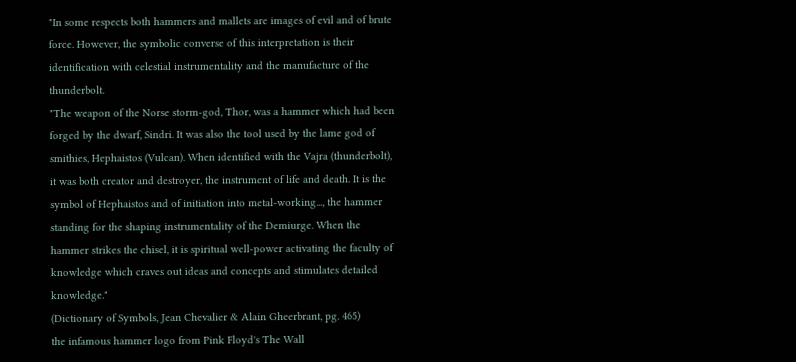"In some respects both hammers and mallets are images of evil and of brute force. However, the symbolic converse of this interpretation is their identification with celestial instrumentality and the manufacture of the thunderbolt.
"The weapon of the Norse storm-god, Thor, was a hammer which had been forged by the dwarf, Sindri. It was also the tool used by the lame god of smithies, Hephaistos (Vulcan). When identified with the Vajra (thunderbolt), it was both creator and destroyer, the instrument of life and death. It is the symbol of Hephaistos and of initiation into metal-working..., the hammer standing for the shaping instrumentality of the Demiurge. When the hammer strikes the chisel, it is spiritual well-power activating the faculty of knowledge which craves out ideas and concepts and stimulates detailed knowledge."
(Dictionary of Symbols, Jean Chevalier & Alain Gheerbrant, pg. 465)
the infamous hammer logo from Pink Floyd's The Wall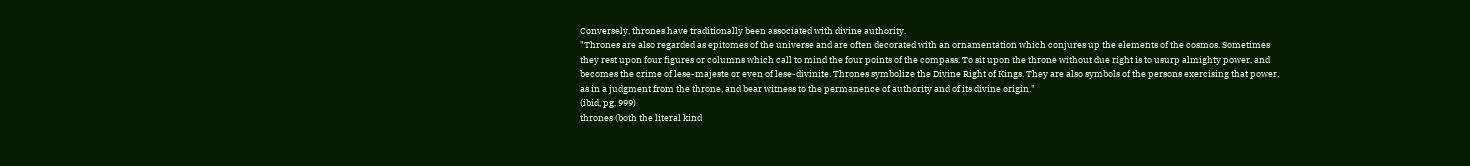Conversely, thrones have traditionally been associated with divine authority.
"Thrones are also regarded as epitomes of the universe and are often decorated with an ornamentation which conjures up the elements of the cosmos. Sometimes they rest upon four figures or columns which call to mind the four points of the compass. To sit upon the throne without due right is to usurp almighty power, and becomes the crime of lese-majeste or even of lese-divinite. Thrones symbolize the Divine Right of Kings. They are also symbols of the persons exercising that power, as in a judgment from the throne, and bear witness to the permanence of authority and of its divine origin."
(ibid, pg. 999)
thrones (both the literal kind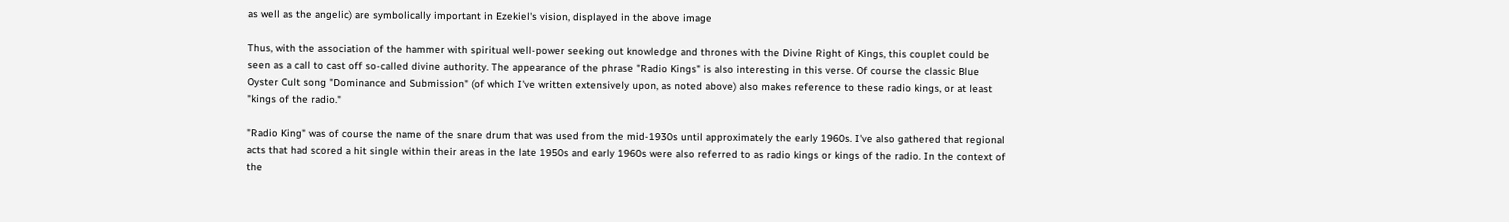as well as the angelic) are symbolically important in Ezekiel's vision, displayed in the above image

Thus, with the association of the hammer with spiritual well-power seeking out knowledge and thrones with the Divine Right of Kings, this couplet could be seen as a call to cast off so-called divine authority. The appearance of the phrase "Radio Kings" is also interesting in this verse. Of course the classic Blue Oyster Cult song "Dominance and Submission" (of which I've written extensively upon, as noted above) also makes reference to these radio kings, or at least "kings of the radio."

"Radio King" was of course the name of the snare drum that was used from the mid-1930s until approximately the early 1960s. I've also gathered that regional acts that had scored a hit single within their areas in the late 1950s and early 1960s were also referred to as radio kings or kings of the radio. In the context of the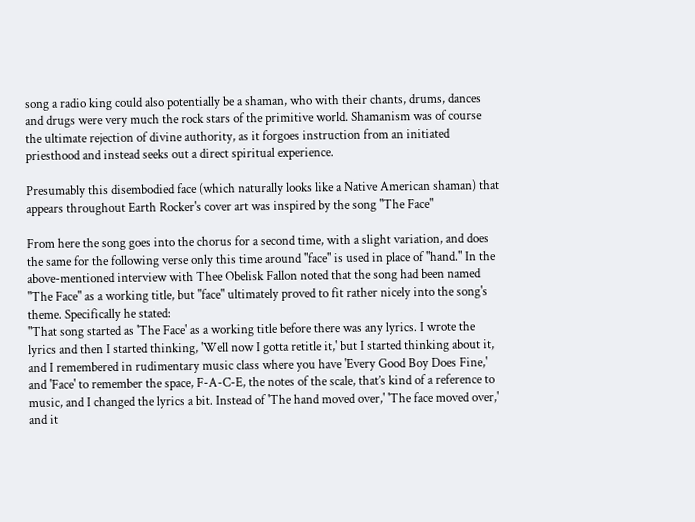song a radio king could also potentially be a shaman, who with their chants, drums, dances and drugs were very much the rock stars of the primitive world. Shamanism was of course the ultimate rejection of divine authority, as it forgoes instruction from an initiated priesthood and instead seeks out a direct spiritual experience.

Presumably this disembodied face (which naturally looks like a Native American shaman) that appears throughout Earth Rocker's cover art was inspired by the song "The Face"

From here the song goes into the chorus for a second time, with a slight variation, and does the same for the following verse only this time around "face" is used in place of "hand." In the above-mentioned interview with Thee Obelisk Fallon noted that the song had been named "The Face" as a working title, but "face" ultimately proved to fit rather nicely into the song's theme. Specifically he stated:
"That song started as 'The Face' as a working title before there was any lyrics. I wrote the lyrics and then I started thinking, 'Well now I gotta retitle it,' but I started thinking about it, and I remembered in rudimentary music class where you have 'Every Good Boy Does Fine,' and 'Face' to remember the space, F-A-C-E, the notes of the scale, that’s kind of a reference to music, and I changed the lyrics a bit. Instead of 'The hand moved over,' 'The face moved over,' and it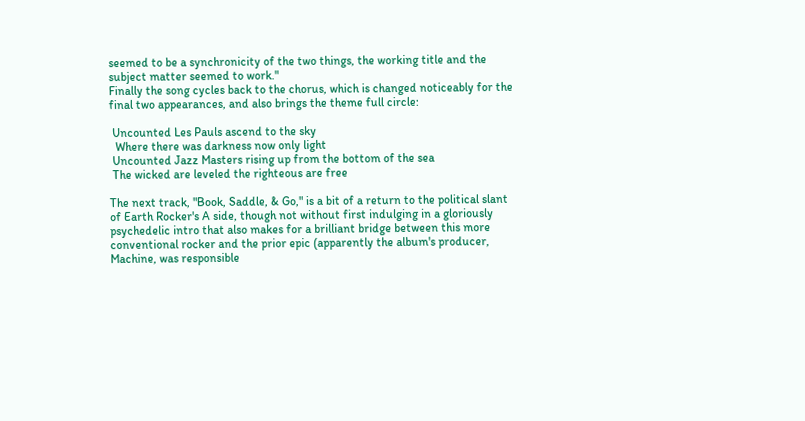seemed to be a synchronicity of the two things, the working title and the subject matter seemed to work."
Finally the song cycles back to the chorus, which is changed noticeably for the final two appearances, and also brings the theme full circle:

 Uncounted Les Pauls ascend to the sky
  Where there was darkness now only light
 Uncounted Jazz Masters rising up from the bottom of the sea
 The wicked are leveled the righteous are free

The next track, "Book, Saddle, & Go," is a bit of a return to the political slant of Earth Rocker's A side, though not without first indulging in a gloriously psychedelic intro that also makes for a brilliant bridge between this more conventional rocker and the prior epic (apparently the album's producer, Machine, was responsible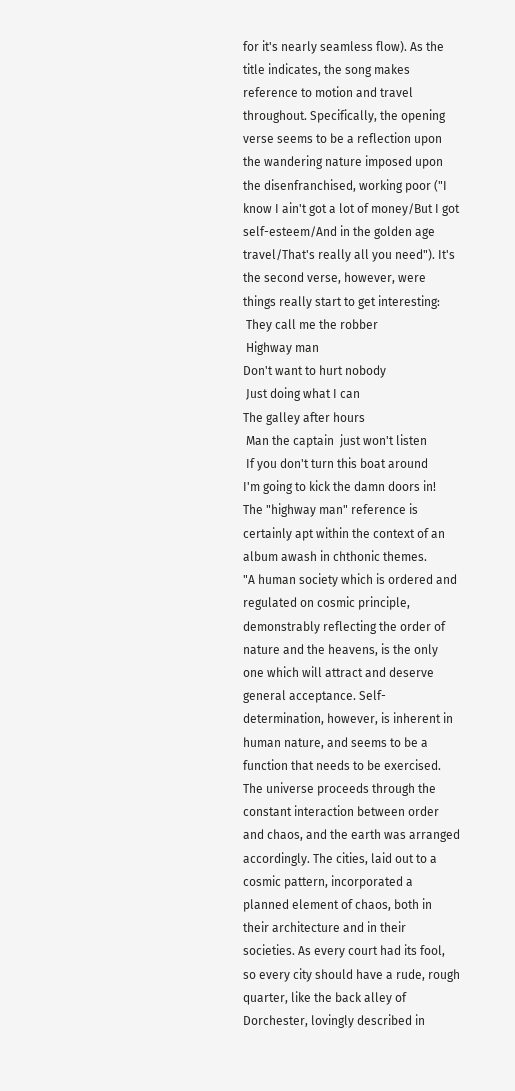for it's nearly seamless flow). As the title indicates, the song makes reference to motion and travel throughout. Specifically, the opening verse seems to be a reflection upon the wandering nature imposed upon the disenfranchised, working poor ("I know I ain't got a lot of money/But I got self-esteem/And in the golden age travel/That's really all you need"). It's the second verse, however, were things really start to get interesting:
 They call me the robber
 Highway man
Don't want to hurt nobody
 Just doing what I can
The galley after hours
 Man the captain  just won't listen
 If you don't turn this boat around
I'm going to kick the damn doors in!
The "highway man" reference is certainly apt within the context of an album awash in chthonic themes.
"A human society which is ordered and regulated on cosmic principle, demonstrably reflecting the order of nature and the heavens, is the only one which will attract and deserve general acceptance. Self-determination, however, is inherent in human nature, and seems to be a function that needs to be exercised. The universe proceeds through the constant interaction between order and chaos, and the earth was arranged accordingly. The cities, laid out to a cosmic pattern, incorporated a planned element of chaos, both in their architecture and in their societies. As every court had its fool, so every city should have a rude, rough quarter, like the back alley of Dorchester, lovingly described in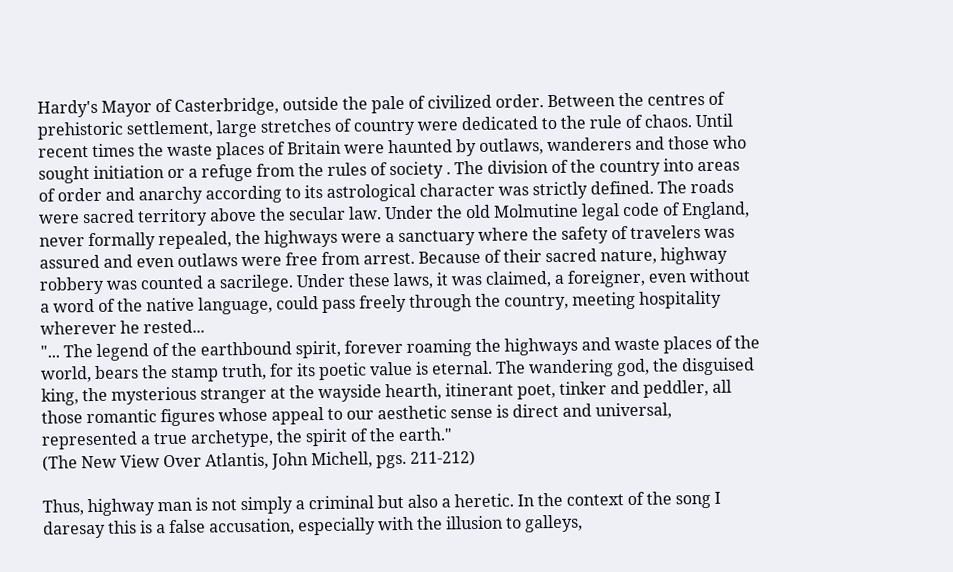Hardy's Mayor of Casterbridge, outside the pale of civilized order. Between the centres of prehistoric settlement, large stretches of country were dedicated to the rule of chaos. Until recent times the waste places of Britain were haunted by outlaws, wanderers and those who sought initiation or a refuge from the rules of society . The division of the country into areas of order and anarchy according to its astrological character was strictly defined. The roads were sacred territory above the secular law. Under the old Molmutine legal code of England, never formally repealed, the highways were a sanctuary where the safety of travelers was assured and even outlaws were free from arrest. Because of their sacred nature, highway robbery was counted a sacrilege. Under these laws, it was claimed, a foreigner, even without a word of the native language, could pass freely through the country, meeting hospitality wherever he rested...
"... The legend of the earthbound spirit, forever roaming the highways and waste places of the world, bears the stamp truth, for its poetic value is eternal. The wandering god, the disguised king, the mysterious stranger at the wayside hearth, itinerant poet, tinker and peddler, all those romantic figures whose appeal to our aesthetic sense is direct and universal, represented a true archetype, the spirit of the earth."
(The New View Over Atlantis, John Michell, pgs. 211-212)

Thus, highway man is not simply a criminal but also a heretic. In the context of the song I daresay this is a false accusation, especially with the illusion to galleys,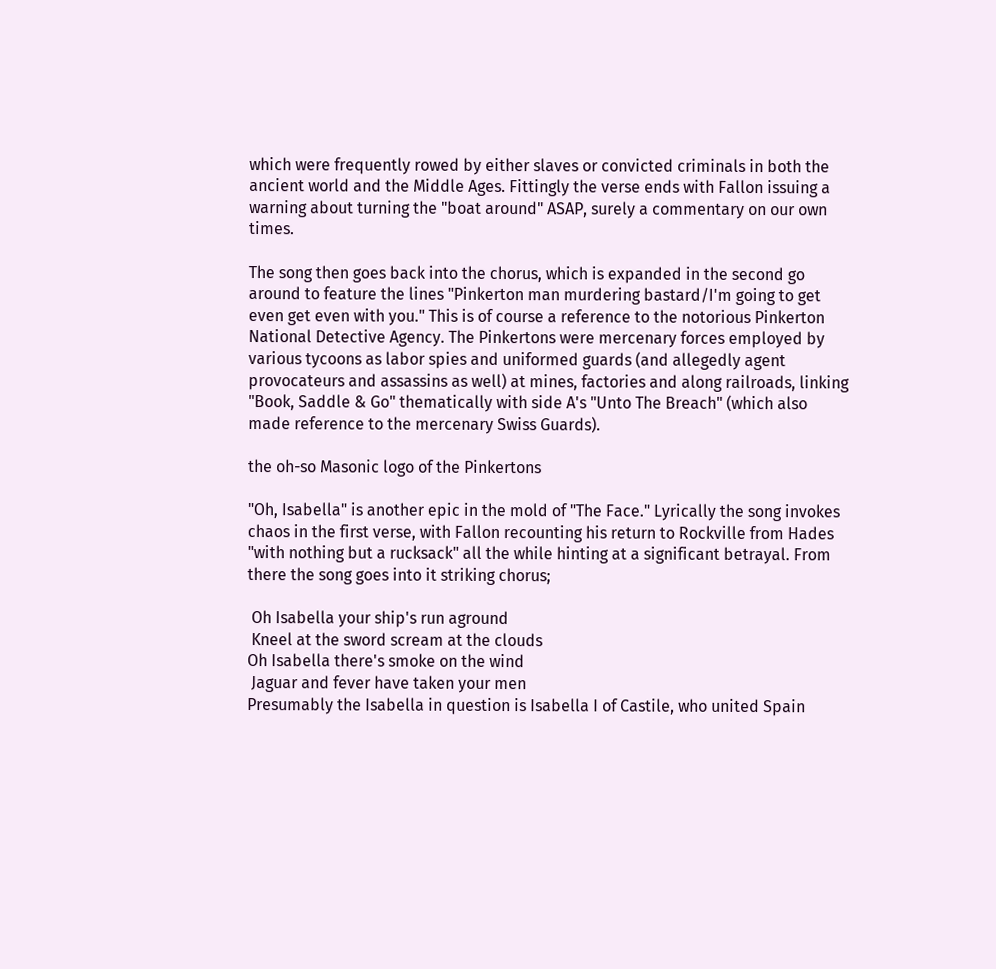which were frequently rowed by either slaves or convicted criminals in both the ancient world and the Middle Ages. Fittingly the verse ends with Fallon issuing a warning about turning the "boat around" ASAP, surely a commentary on our own times.

The song then goes back into the chorus, which is expanded in the second go around to feature the lines "Pinkerton man murdering bastard/I'm going to get even get even with you." This is of course a reference to the notorious Pinkerton National Detective Agency. The Pinkertons were mercenary forces employed by various tycoons as labor spies and uniformed guards (and allegedly agent provocateurs and assassins as well) at mines, factories and along railroads, linking "Book, Saddle & Go" thematically with side A's "Unto The Breach" (which also made reference to the mercenary Swiss Guards).

the oh-so Masonic logo of the Pinkertons

"Oh, Isabella" is another epic in the mold of "The Face." Lyrically the song invokes chaos in the first verse, with Fallon recounting his return to Rockville from Hades "with nothing but a rucksack" all the while hinting at a significant betrayal. From there the song goes into it striking chorus;

 Oh Isabella your ship's run aground
 Kneel at the sword scream at the clouds
Oh Isabella there's smoke on the wind
 Jaguar and fever have taken your men
Presumably the Isabella in question is Isabella I of Castile, who united Spain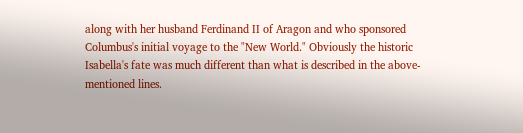along with her husband Ferdinand II of Aragon and who sponsored Columbus's initial voyage to the "New World." Obviously the historic Isabella's fate was much different than what is described in the above-mentioned lines.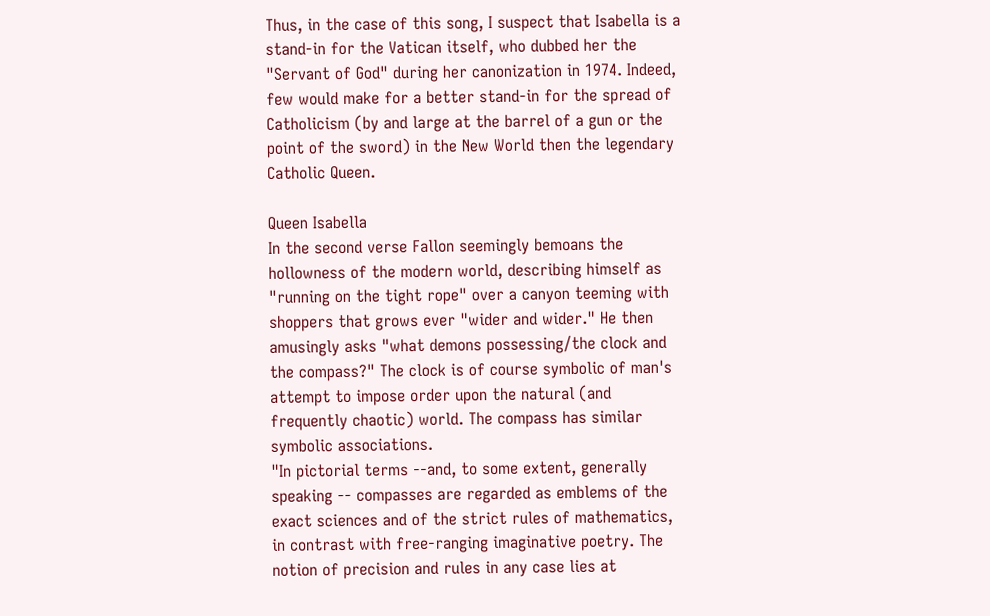Thus, in the case of this song, I suspect that Isabella is a stand-in for the Vatican itself, who dubbed her the "Servant of God" during her canonization in 1974. Indeed, few would make for a better stand-in for the spread of Catholicism (by and large at the barrel of a gun or the point of the sword) in the New World then the legendary Catholic Queen.

Queen Isabella
In the second verse Fallon seemingly bemoans the hollowness of the modern world, describing himself as "running on the tight rope" over a canyon teeming with shoppers that grows ever "wider and wider." He then amusingly asks "what demons possessing/the clock and the compass?" The clock is of course symbolic of man's attempt to impose order upon the natural (and frequently chaotic) world. The compass has similar symbolic associations.
"In pictorial terms --and, to some extent, generally speaking -- compasses are regarded as emblems of the exact sciences and of the strict rules of mathematics, in contrast with free-ranging imaginative poetry. The notion of precision and rules in any case lies at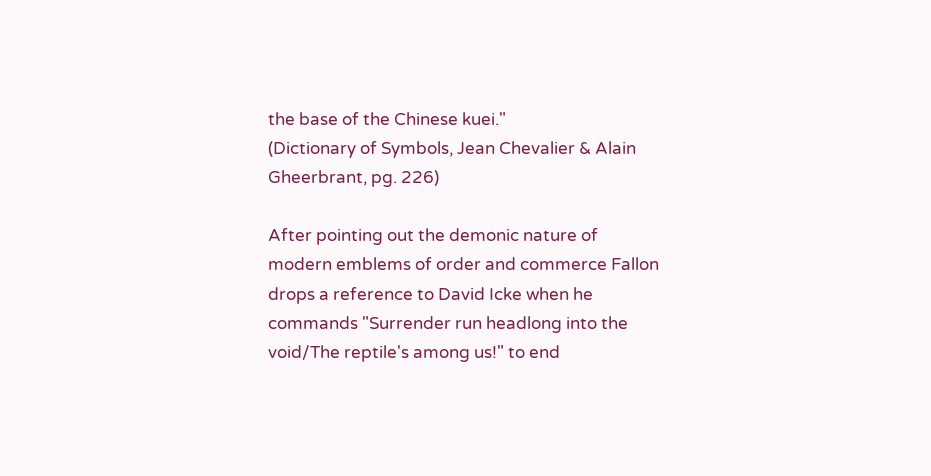the base of the Chinese kuei."
(Dictionary of Symbols, Jean Chevalier & Alain Gheerbrant, pg. 226)

After pointing out the demonic nature of modern emblems of order and commerce Fallon drops a reference to David Icke when he commands "Surrender run headlong into the void/The reptile's among us!" to end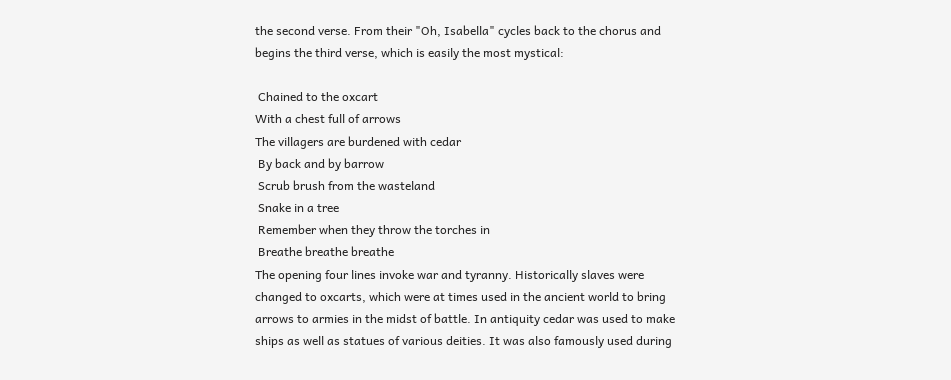the second verse. From their "Oh, Isabella" cycles back to the chorus and begins the third verse, which is easily the most mystical:

 Chained to the oxcart
With a chest full of arrows
The villagers are burdened with cedar
 By back and by barrow
 Scrub brush from the wasteland
 Snake in a tree
 Remember when they throw the torches in
 Breathe breathe breathe
The opening four lines invoke war and tyranny. Historically slaves were changed to oxcarts, which were at times used in the ancient world to bring arrows to armies in the midst of battle. In antiquity cedar was used to make ships as well as statues of various deities. It was also famously used during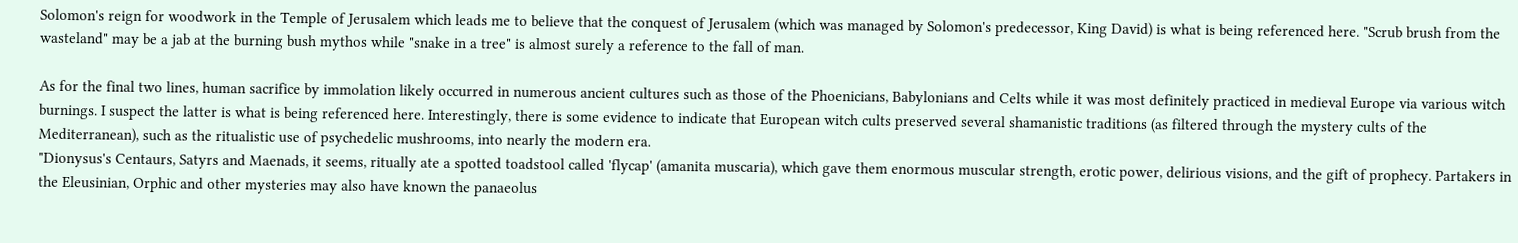Solomon's reign for woodwork in the Temple of Jerusalem which leads me to believe that the conquest of Jerusalem (which was managed by Solomon's predecessor, King David) is what is being referenced here. "Scrub brush from the wasteland" may be a jab at the burning bush mythos while "snake in a tree" is almost surely a reference to the fall of man.

As for the final two lines, human sacrifice by immolation likely occurred in numerous ancient cultures such as those of the Phoenicians, Babylonians and Celts while it was most definitely practiced in medieval Europe via various witch burnings. I suspect the latter is what is being referenced here. Interestingly, there is some evidence to indicate that European witch cults preserved several shamanistic traditions (as filtered through the mystery cults of the Mediterranean), such as the ritualistic use of psychedelic mushrooms, into nearly the modern era.
"Dionysus's Centaurs, Satyrs and Maenads, it seems, ritually ate a spotted toadstool called 'flycap' (amanita muscaria), which gave them enormous muscular strength, erotic power, delirious visions, and the gift of prophecy. Partakers in the Eleusinian, Orphic and other mysteries may also have known the panaeolus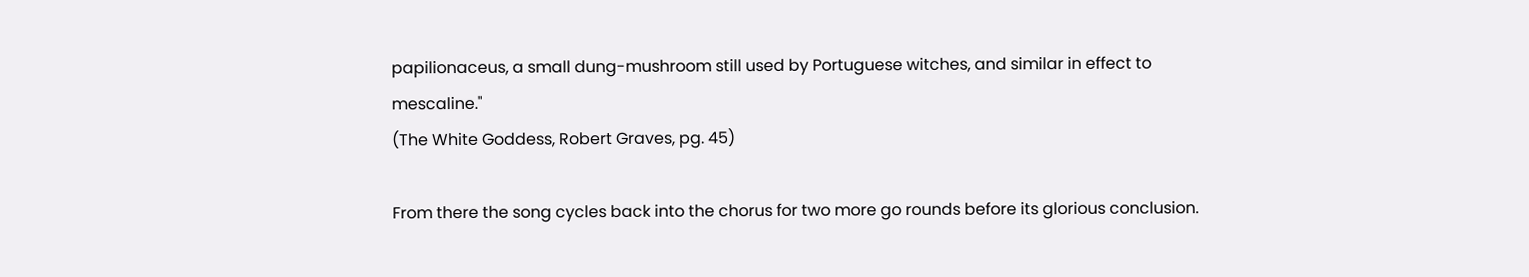papilionaceus, a small dung-mushroom still used by Portuguese witches, and similar in effect to mescaline."
(The White Goddess, Robert Graves, pg. 45)

From there the song cycles back into the chorus for two more go rounds before its glorious conclusion.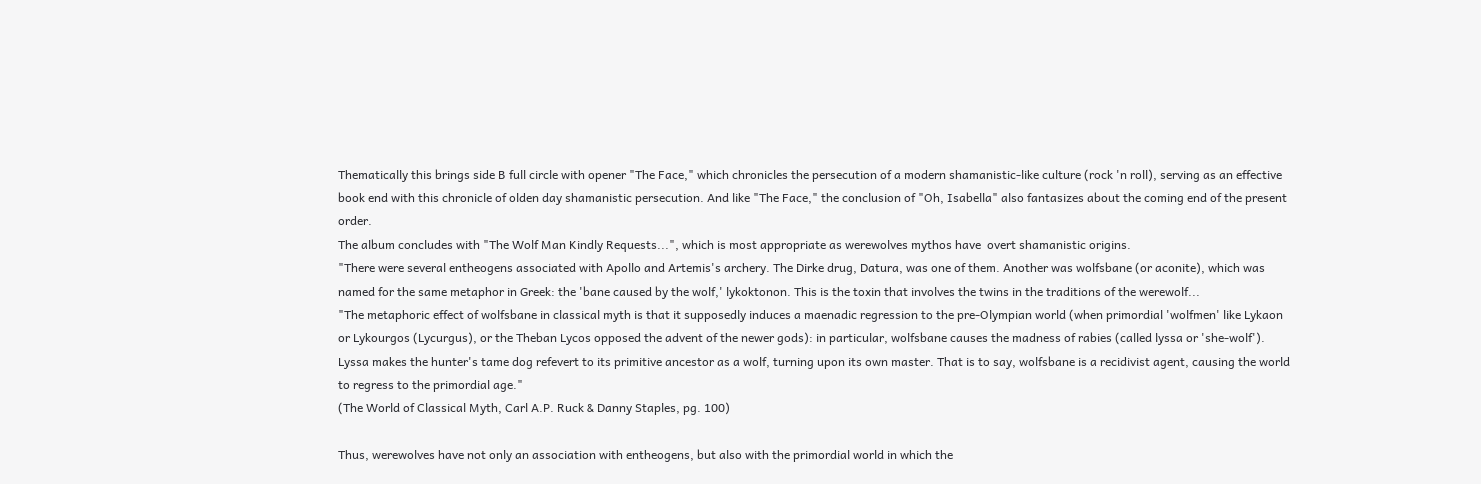Thematically this brings side B full circle with opener "The Face," which chronicles the persecution of a modern shamanistic-like culture (rock 'n roll), serving as an effective book end with this chronicle of olden day shamanistic persecution. And like "The Face," the conclusion of "Oh, Isabella" also fantasizes about the coming end of the present order.
The album concludes with "The Wolf Man Kindly Requests...", which is most appropriate as werewolves mythos have  overt shamanistic origins.
"There were several entheogens associated with Apollo and Artemis's archery. The Dirke drug, Datura, was one of them. Another was wolfsbane (or aconite), which was named for the same metaphor in Greek: the 'bane caused by the wolf,' lykoktonon. This is the toxin that involves the twins in the traditions of the werewolf...
"The metaphoric effect of wolfsbane in classical myth is that it supposedly induces a maenadic regression to the pre-Olympian world (when primordial 'wolfmen' like Lykaon or Lykourgos (Lycurgus), or the Theban Lycos opposed the advent of the newer gods): in particular, wolfsbane causes the madness of rabies (called lyssa or 'she-wolf'). Lyssa makes the hunter's tame dog refevert to its primitive ancestor as a wolf, turning upon its own master. That is to say, wolfsbane is a recidivist agent, causing the world to regress to the primordial age."
(The World of Classical Myth, Carl A.P. Ruck & Danny Staples, pg. 100)

Thus, werewolves have not only an association with entheogens, but also with the primordial world in which the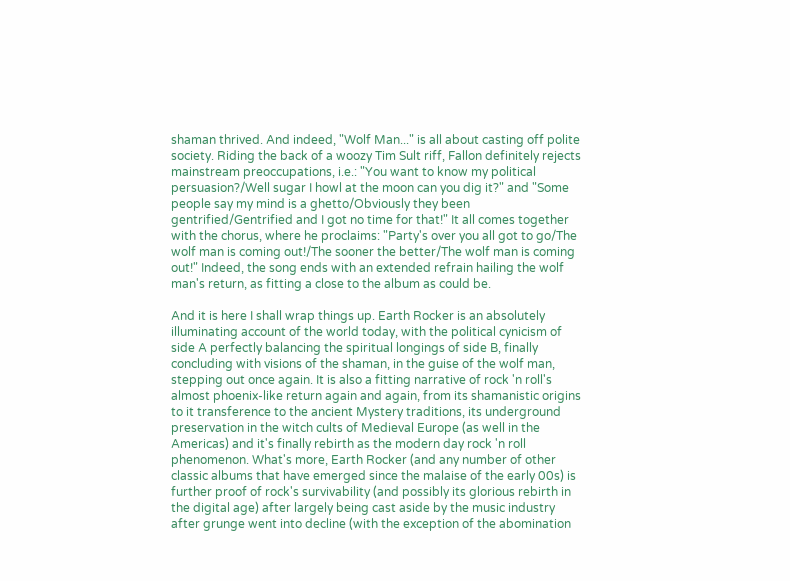shaman thrived. And indeed, "Wolf Man..." is all about casting off polite society. Riding the back of a woozy Tim Sult riff, Fallon definitely rejects mainstream preoccupations, i.e.: "You want to know my political persuasion?/Well sugar I howl at the moon can you dig it?" and "Some people say my mind is a ghetto/Obviously they been gentrified/Gentrified and I got no time for that!" It all comes together with the chorus, where he proclaims: "Party's over you all got to go/The wolf man is coming out!/The sooner the better/The wolf man is coming out!" Indeed, the song ends with an extended refrain hailing the wolf man's return, as fitting a close to the album as could be.

And it is here I shall wrap things up. Earth Rocker is an absolutely illuminating account of the world today, with the political cynicism of side A perfectly balancing the spiritual longings of side B, finally concluding with visions of the shaman, in the guise of the wolf man, stepping out once again. It is also a fitting narrative of rock 'n roll's almost phoenix-like return again and again, from its shamanistic origins to it transference to the ancient Mystery traditions, its underground preservation in the witch cults of Medieval Europe (as well in the Americas) and it's finally rebirth as the modern day rock 'n roll phenomenon. What's more, Earth Rocker (and any number of other classic albums that have emerged since the malaise of the early 00s) is further proof of rock's survivability (and possibly its glorious rebirth in the digital age) after largely being cast aside by the music industry after grunge went into decline (with the exception of the abomination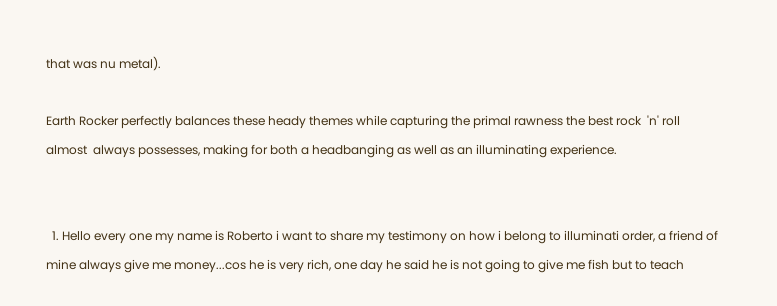that was nu metal).

Earth Rocker perfectly balances these heady themes while capturing the primal rawness the best rock  'n' roll almost  always possesses, making for both a headbanging as well as an illuminating experience.


  1. Hello every one my name is Roberto i want to share my testimony on how i belong to illuminati order, a friend of mine always give me money...cos he is very rich, one day he said he is not going to give me fish but to teach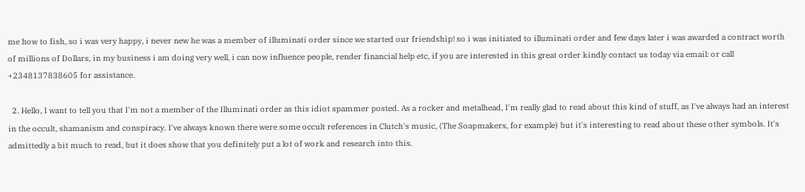me how to fish, so i was very happy, i never new he was a member of illuminati order since we started our friendship! so i was initiated to illuminati order and few days later i was awarded a contract worth of millions of Dollars, in my business i am doing very well, i can now influence people, render financial help etc, if you are interested in this great order kindly contact us today via email: or call +2348137838605 for assistance.

  2. Hello, I want to tell you that I'm not a member of the Illuminati order as this idiot spammer posted. As a rocker and metalhead, I'm really glad to read about this kind of stuff, as I've always had an interest in the occult, shamanism and conspiracy. I've always known there were some occult references in Clutch's music, (The Soapmakers, for example) but it's interesting to read about these other symbols. It's admittedly a bit much to read, but it does show that you definitely put a lot of work and research into this.